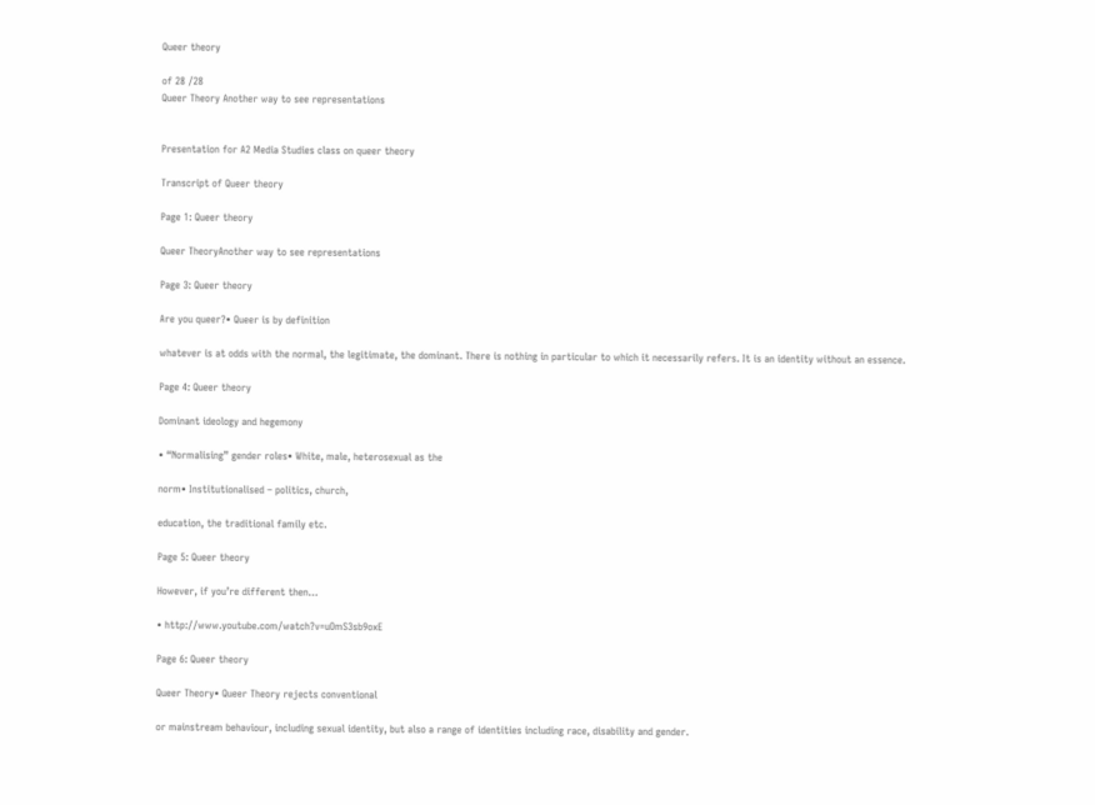Queer theory

of 28 /28
Queer Theory Another way to see representations


Presentation for A2 Media Studies class on queer theory

Transcript of Queer theory

Page 1: Queer theory

Queer TheoryAnother way to see representations

Page 3: Queer theory

Are you queer?• Queer is by definition

whatever is at odds with the normal, the legitimate, the dominant. There is nothing in particular to which it necessarily refers. It is an identity without an essence.

Page 4: Queer theory

Dominant ideology and hegemony

• “Normalising” gender roles• White, male, heterosexual as the

norm• Institutionalised – politics, church,

education, the traditional family etc.

Page 5: Queer theory

However, if you’re different then…

• http://www.youtube.com/watch?v=uOmS3sb9oxE

Page 6: Queer theory

Queer Theory• Queer Theory rejects conventional

or mainstream behaviour, including sexual identity, but also a range of identities including race, disability and gender.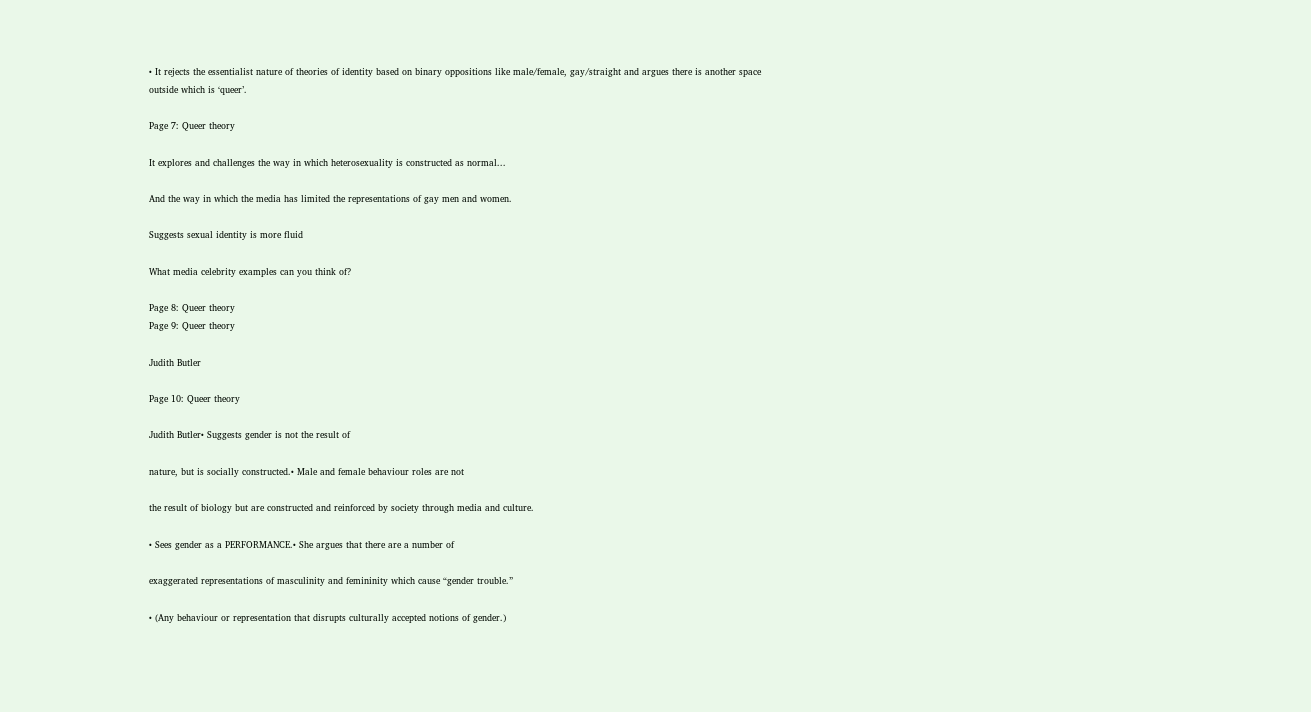• It rejects the essentialist nature of theories of identity based on binary oppositions like male/female, gay/straight and argues there is another space outside which is ‘queer’.

Page 7: Queer theory

It explores and challenges the way in which heterosexuality is constructed as normal...

And the way in which the media has limited the representations of gay men and women.

Suggests sexual identity is more fluid

What media celebrity examples can you think of?

Page 8: Queer theory
Page 9: Queer theory

Judith Butler

Page 10: Queer theory

Judith Butler• Suggests gender is not the result of

nature, but is socially constructed.• Male and female behaviour roles are not

the result of biology but are constructed and reinforced by society through media and culture.

• Sees gender as a PERFORMANCE.• She argues that there are a number of

exaggerated representations of masculinity and femininity which cause “gender trouble.”

• (Any behaviour or representation that disrupts culturally accepted notions of gender.)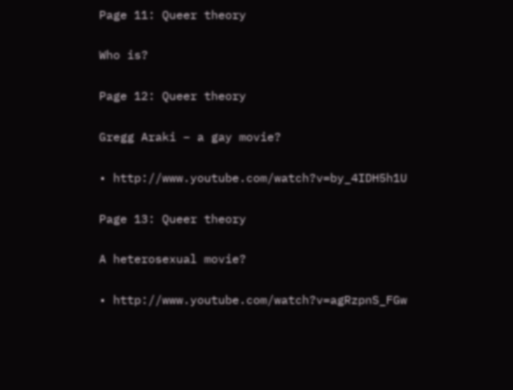Page 11: Queer theory

Who is?

Page 12: Queer theory

Gregg Araki – a gay movie?

• http://www.youtube.com/watch?v=by_4IDH5h1U

Page 13: Queer theory

A heterosexual movie?

• http://www.youtube.com/watch?v=agRzpnS_FGw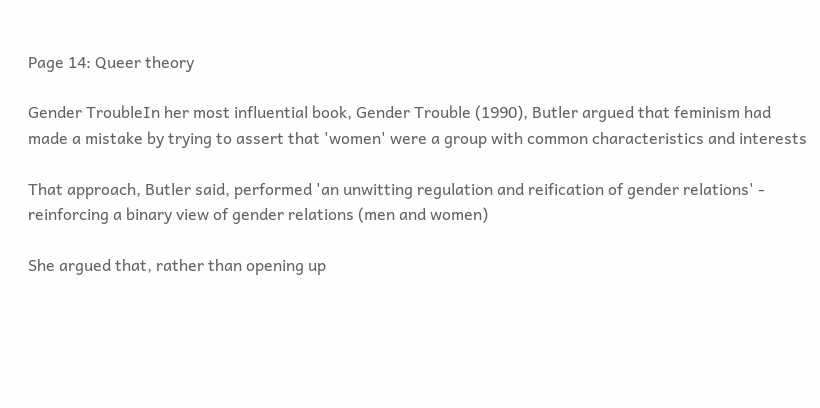Page 14: Queer theory

Gender TroubleIn her most influential book, Gender Trouble (1990), Butler argued that feminism had made a mistake by trying to assert that 'women' were a group with common characteristics and interests

That approach, Butler said, performed 'an unwitting regulation and reification of gender relations' - reinforcing a binary view of gender relations (men and women)

She argued that, rather than opening up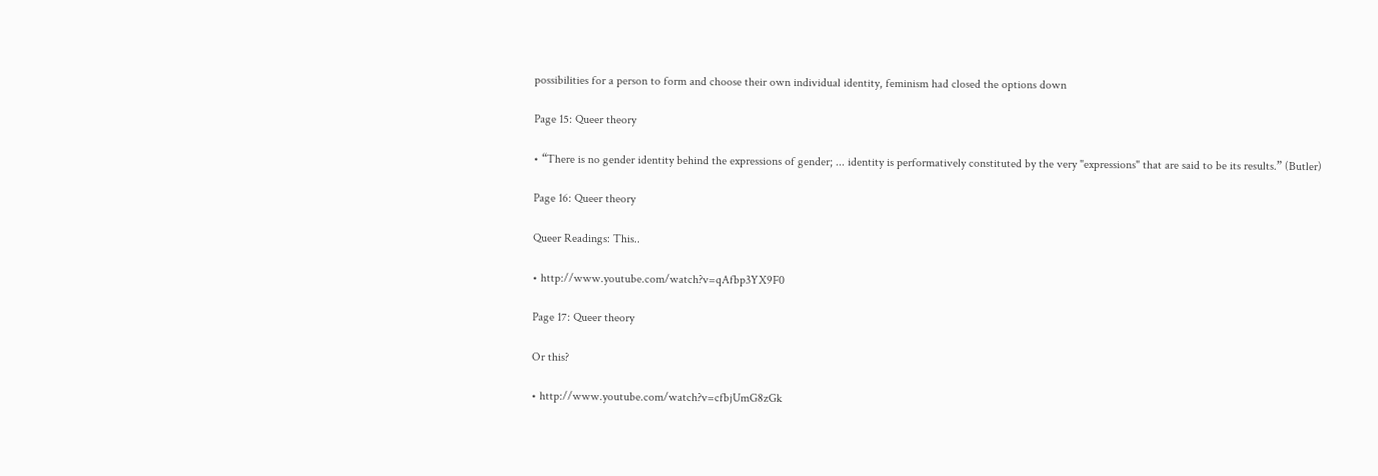possibilities for a person to form and choose their own individual identity, feminism had closed the options down

Page 15: Queer theory

• “There is no gender identity behind the expressions of gender; ... identity is performatively constituted by the very "expressions" that are said to be its results.” (Butler)

Page 16: Queer theory

Queer Readings: This..

• http://www.youtube.com/watch?v=qAfbp3YX9F0

Page 17: Queer theory

Or this?

• http://www.youtube.com/watch?v=cfbjUmG8zGk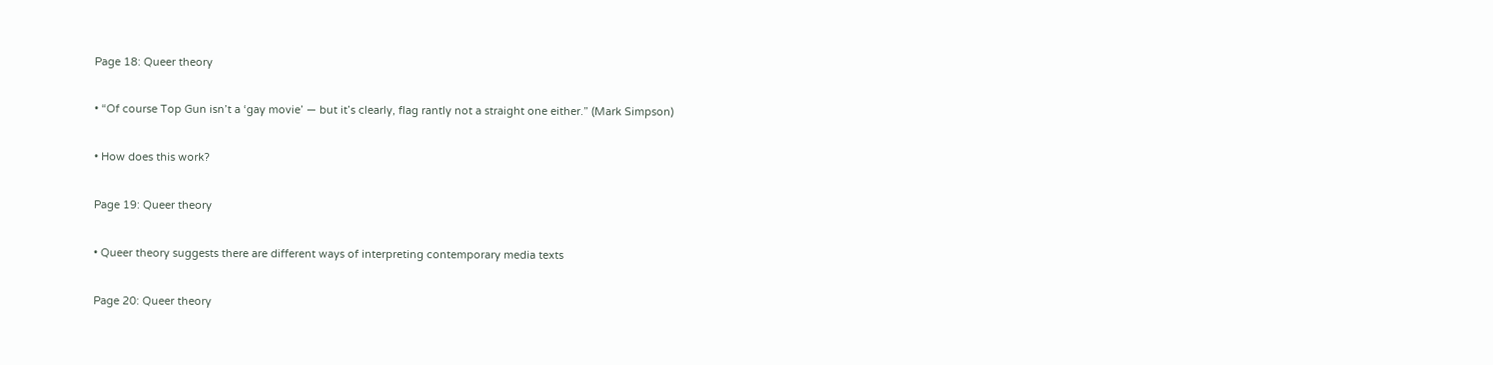Page 18: Queer theory

• “Of course Top Gun isn’t a ‘gay movie’ — but it’s clearly, flag rantly not a straight one either.” (Mark Simpson)

• How does this work?

Page 19: Queer theory

• Queer theory suggests there are different ways of interpreting contemporary media texts

Page 20: Queer theory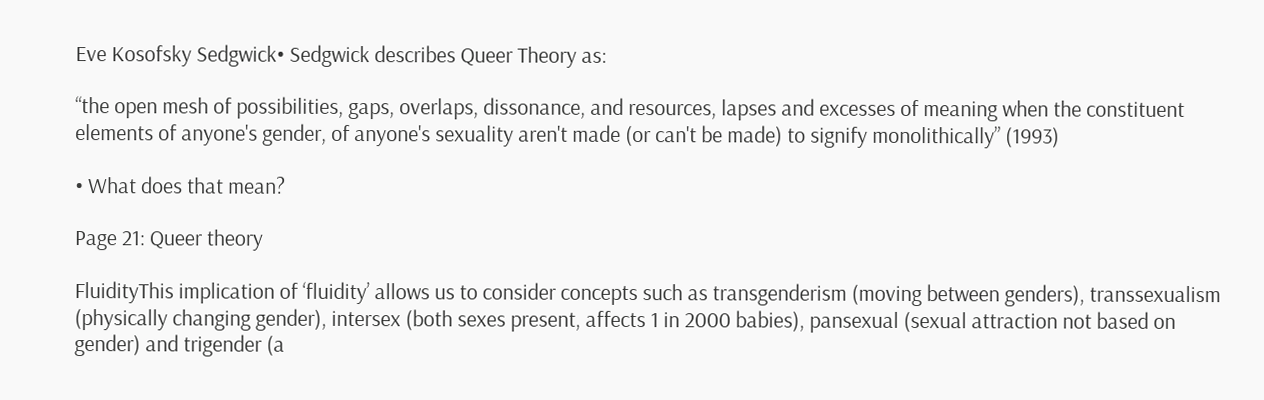Eve Kosofsky Sedgwick• Sedgwick describes Queer Theory as:

“the open mesh of possibilities, gaps, overlaps, dissonance, and resources, lapses and excesses of meaning when the constituent elements of anyone's gender, of anyone's sexuality aren't made (or can't be made) to signify monolithically” (1993)

• What does that mean?

Page 21: Queer theory

FluidityThis implication of ‘fluidity’ allows us to consider concepts such as transgenderism (moving between genders), transsexualism (physically changing gender), intersex (both sexes present, affects 1 in 2000 babies), pansexual (sexual attraction not based on gender) and trigender (a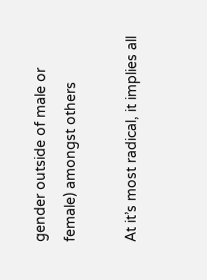gender outside of male or female) amongst others

At it’s most radical, it implies all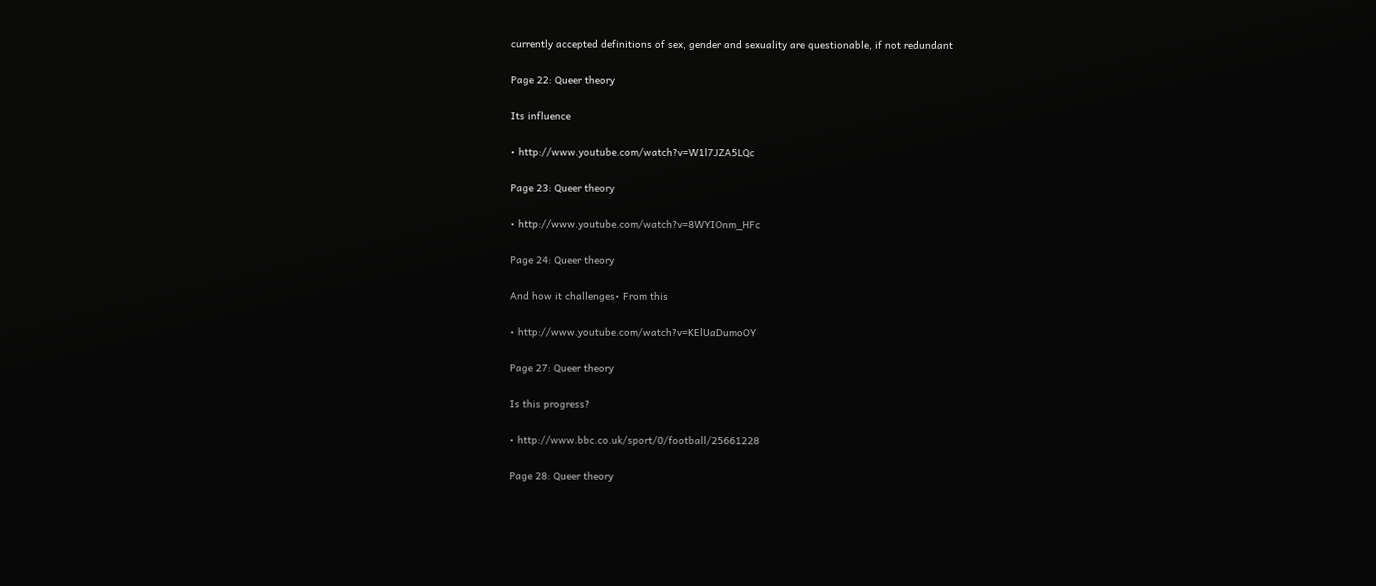currently accepted definitions of sex, gender and sexuality are questionable, if not redundant

Page 22: Queer theory

Its influence

• http://www.youtube.com/watch?v=W1l7JZA5LQc

Page 23: Queer theory

• http://www.youtube.com/watch?v=8WYIOnm_HFc

Page 24: Queer theory

And how it challenges• From this

• http://www.youtube.com/watch?v=KElUaDumoOY

Page 27: Queer theory

Is this progress?

• http://www.bbc.co.uk/sport/0/football/25661228

Page 28: Queer theory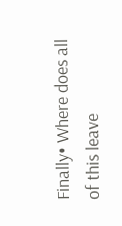Finally• Where does all of this leave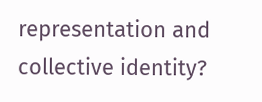representation and collective identity?